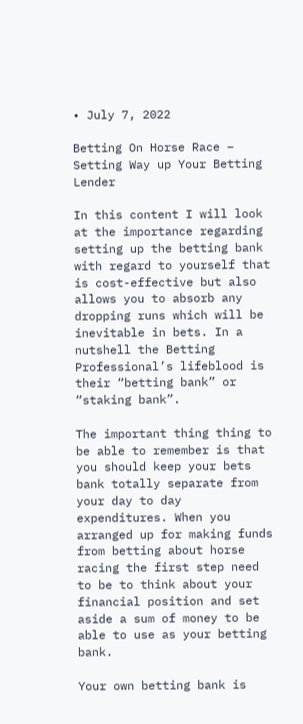• July 7, 2022

Betting On Horse Race – Setting Way up Your Betting Lender

In this content I will look at the importance regarding setting up the betting bank with regard to yourself that is cost-effective but also allows you to absorb any dropping runs which will be inevitable in bets. In a nutshell the Betting Professional’s lifeblood is their “betting bank” or “staking bank”.

The important thing thing to be able to remember is that you should keep your bets bank totally separate from your day to day expenditures. When you arranged up for making funds from betting about horse racing the first step need to be to think about your financial position and set aside a sum of money to be able to use as your betting bank.

Your own betting bank is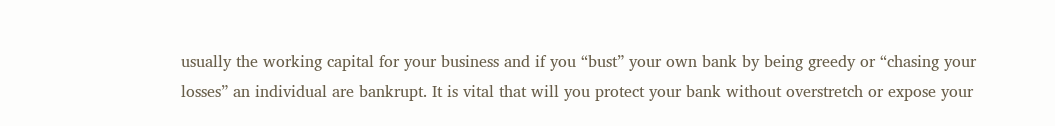usually the working capital for your business and if you “bust” your own bank by being greedy or “chasing your losses” an individual are bankrupt. It is vital that will you protect your bank without overstretch or expose your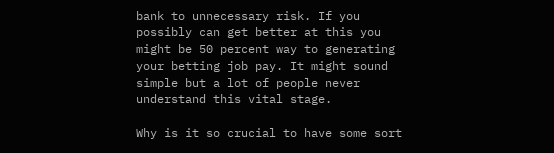bank to unnecessary risk. If you possibly can get better at this you might be 50 percent way to generating your betting job pay. It might sound simple but a lot of people never understand this vital stage.

Why is it so crucial to have some sort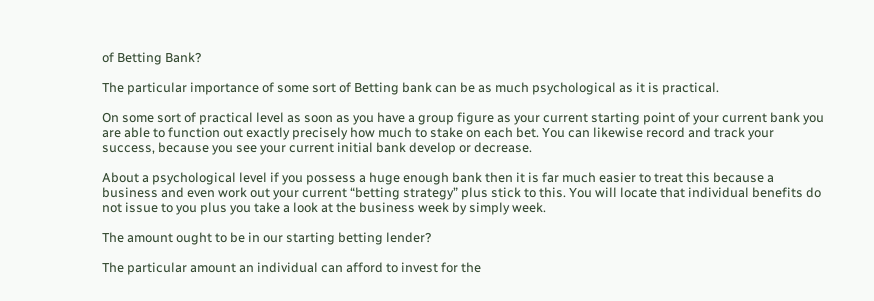of Betting Bank?

The particular importance of some sort of Betting bank can be as much psychological as it is practical.

On some sort of practical level as soon as you have a group figure as your current starting point of your current bank you are able to function out exactly precisely how much to stake on each bet. You can likewise record and track your success, because you see your current initial bank develop or decrease.

About a psychological level if you possess a huge enough bank then it is far much easier to treat this because a business and even work out your current “betting strategy” plus stick to this. You will locate that individual benefits do not issue to you plus you take a look at the business week by simply week.

The amount ought to be in our starting betting lender?

The particular amount an individual can afford to invest for the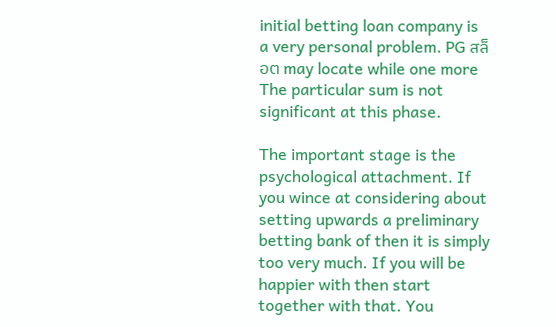initial betting loan company is a very personal problem. PG สล็อต may locate while one more The particular sum is not significant at this phase.

The important stage is the psychological attachment. If you wince at considering about setting upwards a preliminary betting bank of then it is simply too very much. If you will be happier with then start together with that. You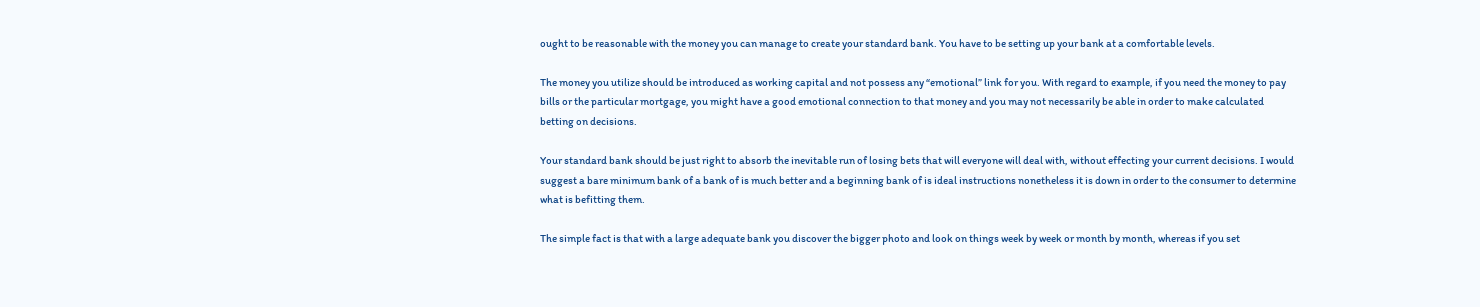ought to be reasonable with the money you can manage to create your standard bank. You have to be setting up your bank at a comfortable levels.

The money you utilize should be introduced as working capital and not possess any “emotional” link for you. With regard to example, if you need the money to pay bills or the particular mortgage, you might have a good emotional connection to that money and you may not necessarily be able in order to make calculated betting on decisions.

Your standard bank should be just right to absorb the inevitable run of losing bets that will everyone will deal with, without effecting your current decisions. I would suggest a bare minimum bank of a bank of is much better and a beginning bank of is ideal instructions nonetheless it is down in order to the consumer to determine what is befitting them.

The simple fact is that with a large adequate bank you discover the bigger photo and look on things week by week or month by month, whereas if you set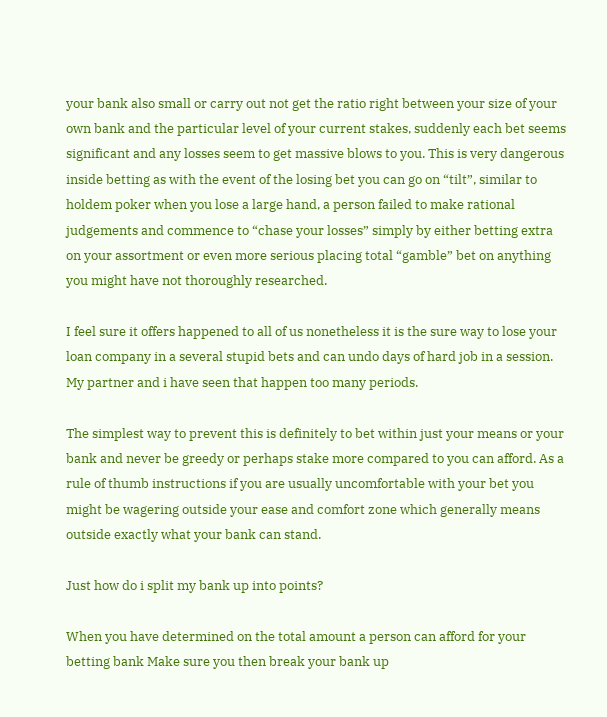your bank also small or carry out not get the ratio right between your size of your own bank and the particular level of your current stakes, suddenly each bet seems significant and any losses seem to get massive blows to you. This is very dangerous inside betting as with the event of the losing bet you can go on “tilt”, similar to holdem poker when you lose a large hand, a person failed to make rational judgements and commence to “chase your losses” simply by either betting extra on your assortment or even more serious placing total “gamble” bet on anything you might have not thoroughly researched.

I feel sure it offers happened to all of us nonetheless it is the sure way to lose your loan company in a several stupid bets and can undo days of hard job in a session. My partner and i have seen that happen too many periods.

The simplest way to prevent this is definitely to bet within just your means or your bank and never be greedy or perhaps stake more compared to you can afford. As a rule of thumb instructions if you are usually uncomfortable with your bet you might be wagering outside your ease and comfort zone which generally means outside exactly what your bank can stand.

Just how do i split my bank up into points?

When you have determined on the total amount a person can afford for your betting bank Make sure you then break your bank up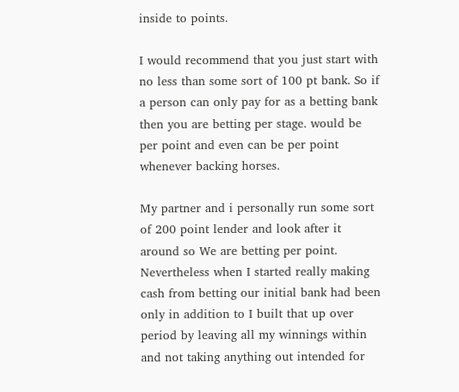inside to points.

I would recommend that you just start with no less than some sort of 100 pt bank. So if a person can only pay for as a betting bank then you are betting per stage. would be per point and even can be per point whenever backing horses.

My partner and i personally run some sort of 200 point lender and look after it around so We are betting per point. Nevertheless when I started really making cash from betting our initial bank had been only in addition to I built that up over period by leaving all my winnings within and not taking anything out intended for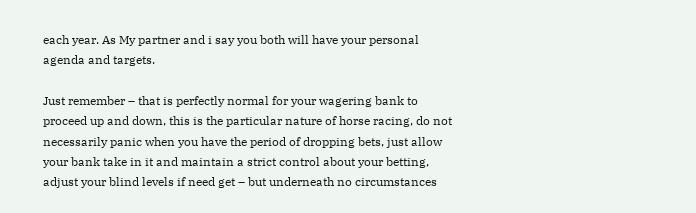each year. As My partner and i say you both will have your personal agenda and targets.

Just remember – that is perfectly normal for your wagering bank to proceed up and down, this is the particular nature of horse racing, do not necessarily panic when you have the period of dropping bets, just allow your bank take in it and maintain a strict control about your betting, adjust your blind levels if need get – but underneath no circumstances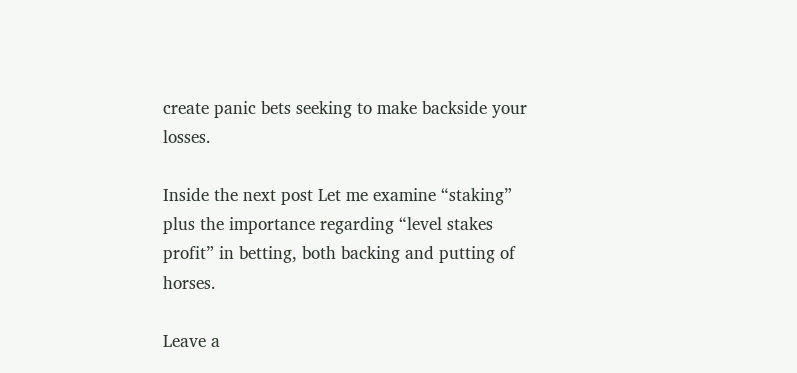create panic bets seeking to make backside your losses.

Inside the next post Let me examine “staking” plus the importance regarding “level stakes profit” in betting, both backing and putting of horses.

Leave a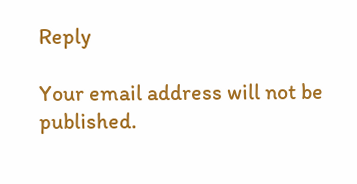Reply

Your email address will not be published.